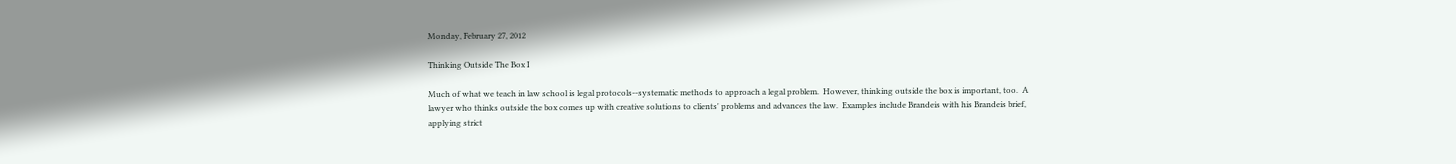Monday, February 27, 2012

Thinking Outside The Box I

Much of what we teach in law school is legal protocols--systematic methods to approach a legal problem.  However, thinking outside the box is important, too.  A lawyer who thinks outside the box comes up with creative solutions to clients' problems and advances the law.  Examples include Brandeis with his Brandeis brief, applying strict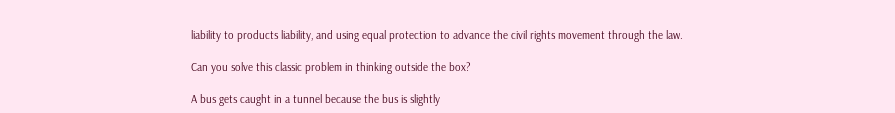liability to products liability, and using equal protection to advance the civil rights movement through the law.

Can you solve this classic problem in thinking outside the box?

A bus gets caught in a tunnel because the bus is slightly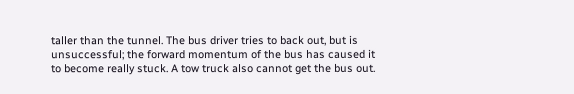taller than the tunnel. The bus driver tries to back out, but is unsuccessful; the forward momentum of the bus has caused it to become really stuck. A tow truck also cannot get the bus out.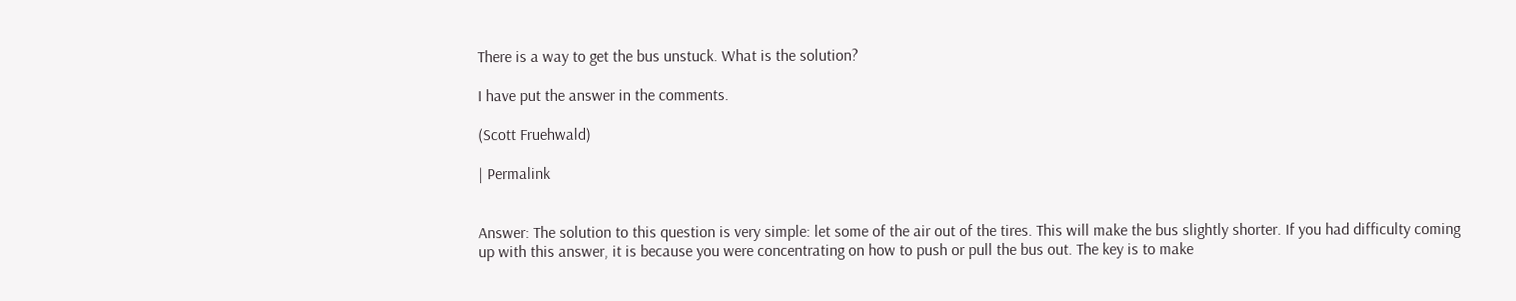There is a way to get the bus unstuck. What is the solution?

I have put the answer in the comments.

(Scott Fruehwald)

| Permalink


Answer: The solution to this question is very simple: let some of the air out of the tires. This will make the bus slightly shorter. If you had difficulty coming up with this answer, it is because you were concentrating on how to push or pull the bus out. The key is to make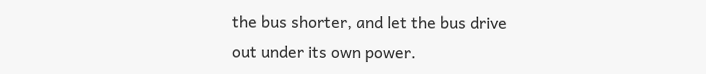the bus shorter, and let the bus drive out under its own power.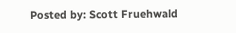Posted by: Scott Fruehwald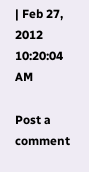| Feb 27, 2012 10:20:04 AM

Post a comment